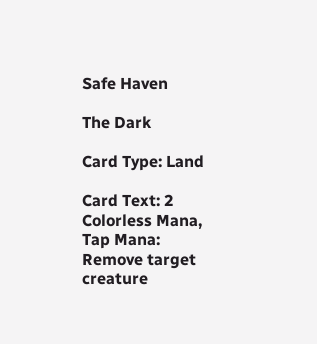Safe Haven

The Dark

Card Type: Land

Card Text: 2 Colorless Mana, Tap Mana: Remove target creature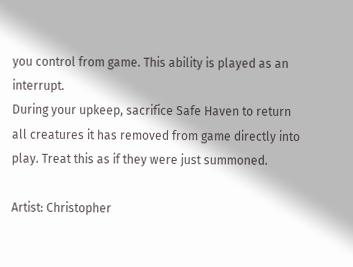you control from game. This ability is played as an interrupt.
During your upkeep, sacrifice Safe Haven to return all creatures it has removed from game directly into play. Treat this as if they were just summoned.

Artist: Christopher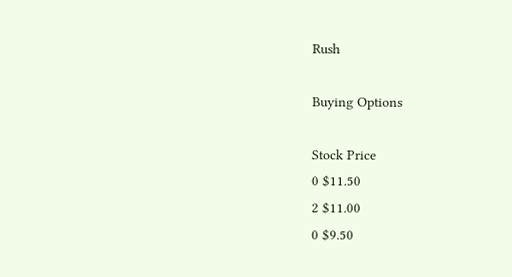Rush

Buying Options

Stock Price
0 $11.50
2 $11.00
0 $9.50